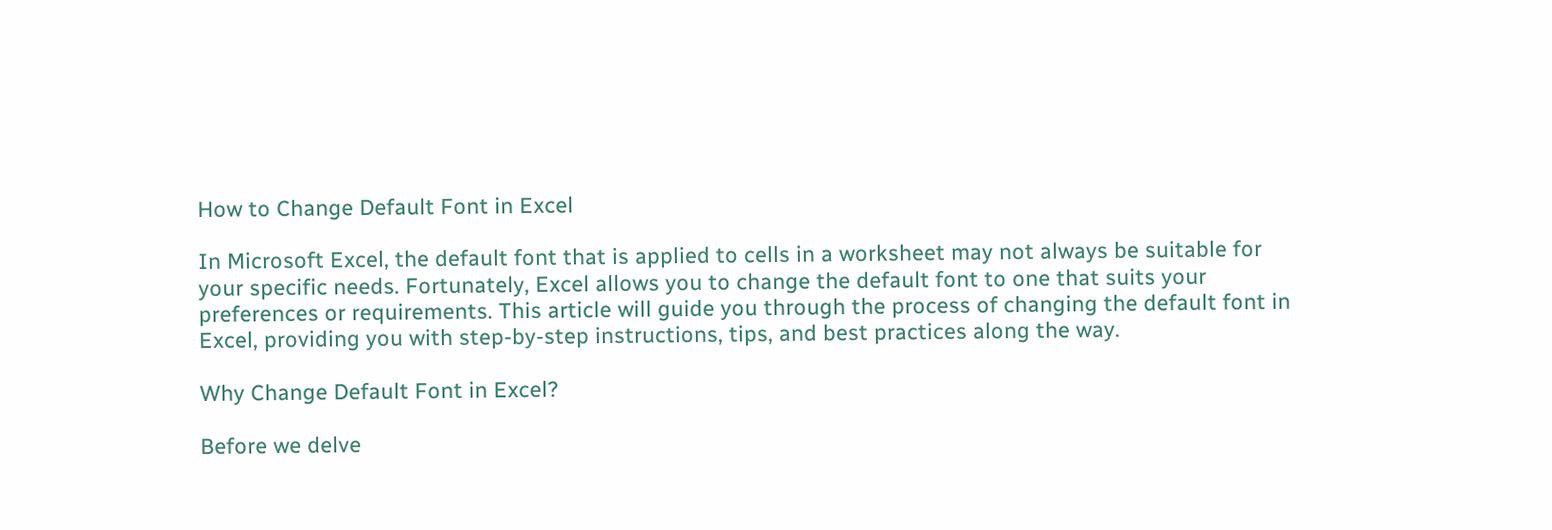How to Change Default Font in Excel

In Microsoft Excel, the default font that is applied to cells in a worksheet may not always be suitable for your specific needs. Fortunately, Excel allows you to change the default font to one that suits your preferences or requirements. This article will guide you through the process of changing the default font in Excel, providing you with step-by-step instructions, tips, and best practices along the way.

Why Change Default Font in Excel?

Before we delve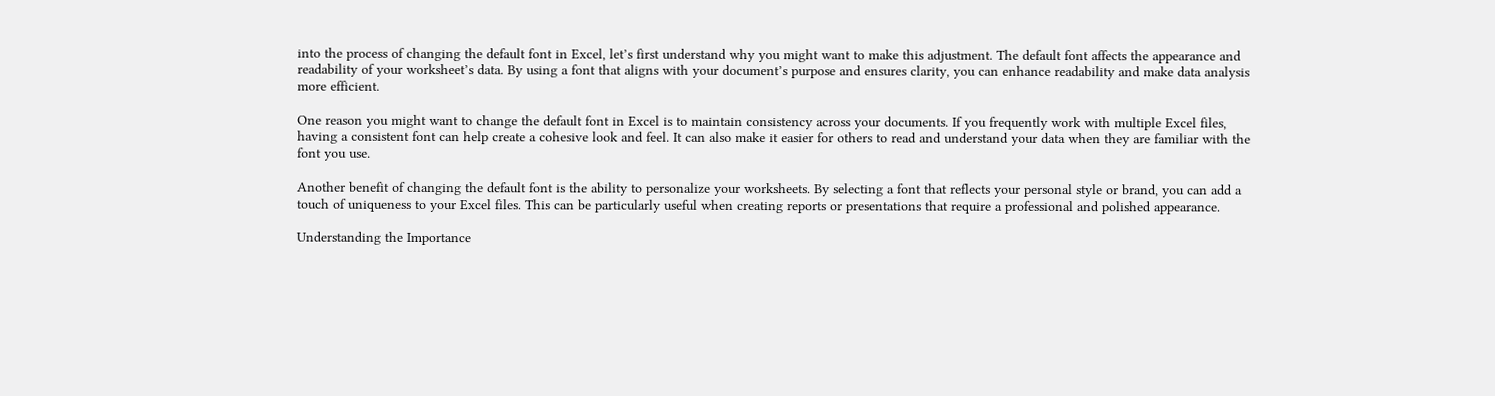into the process of changing the default font in Excel, let’s first understand why you might want to make this adjustment. The default font affects the appearance and readability of your worksheet’s data. By using a font that aligns with your document’s purpose and ensures clarity, you can enhance readability and make data analysis more efficient.

One reason you might want to change the default font in Excel is to maintain consistency across your documents. If you frequently work with multiple Excel files, having a consistent font can help create a cohesive look and feel. It can also make it easier for others to read and understand your data when they are familiar with the font you use.

Another benefit of changing the default font is the ability to personalize your worksheets. By selecting a font that reflects your personal style or brand, you can add a touch of uniqueness to your Excel files. This can be particularly useful when creating reports or presentations that require a professional and polished appearance.

Understanding the Importance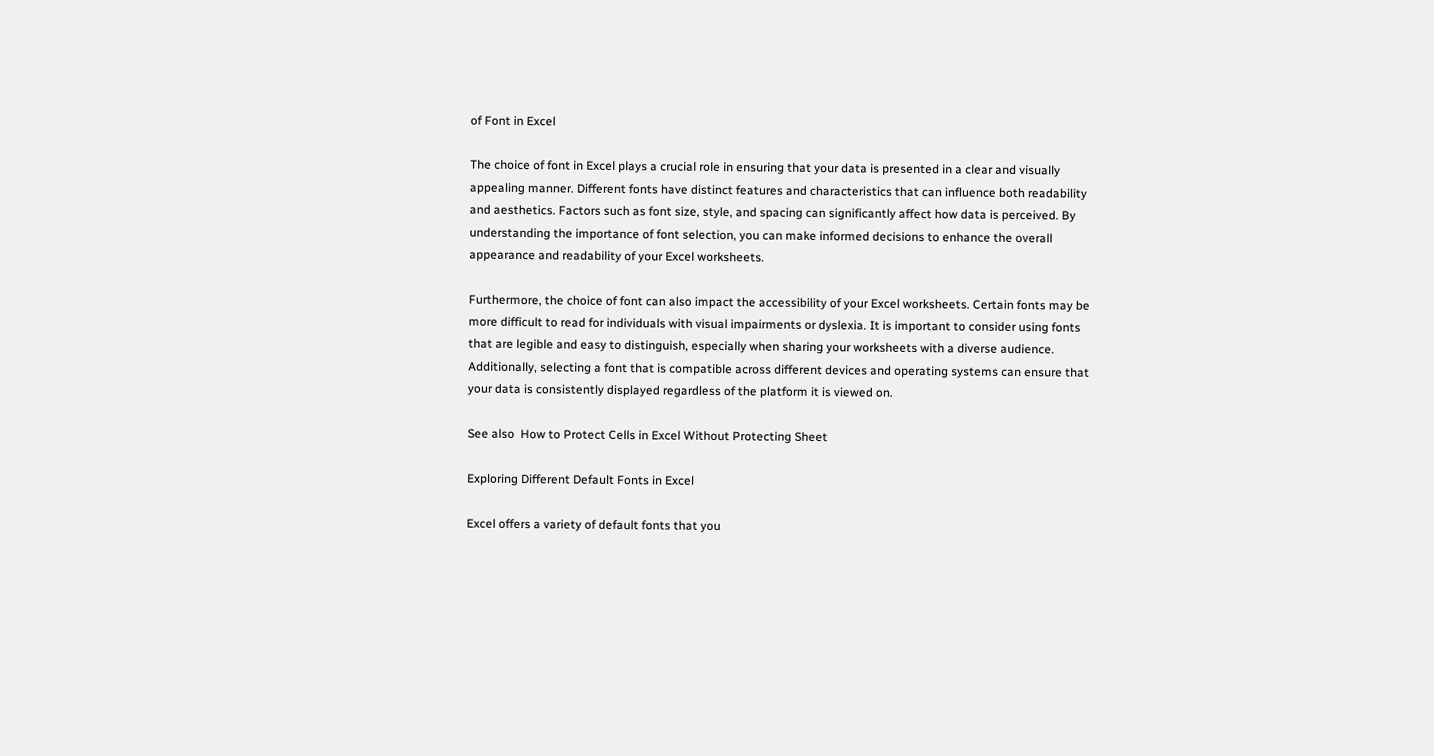of Font in Excel

The choice of font in Excel plays a crucial role in ensuring that your data is presented in a clear and visually appealing manner. Different fonts have distinct features and characteristics that can influence both readability and aesthetics. Factors such as font size, style, and spacing can significantly affect how data is perceived. By understanding the importance of font selection, you can make informed decisions to enhance the overall appearance and readability of your Excel worksheets.

Furthermore, the choice of font can also impact the accessibility of your Excel worksheets. Certain fonts may be more difficult to read for individuals with visual impairments or dyslexia. It is important to consider using fonts that are legible and easy to distinguish, especially when sharing your worksheets with a diverse audience. Additionally, selecting a font that is compatible across different devices and operating systems can ensure that your data is consistently displayed regardless of the platform it is viewed on.

See also  How to Protect Cells in Excel Without Protecting Sheet

Exploring Different Default Fonts in Excel

Excel offers a variety of default fonts that you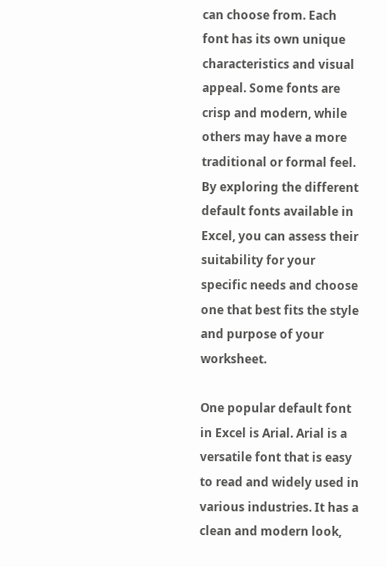can choose from. Each font has its own unique characteristics and visual appeal. Some fonts are crisp and modern, while others may have a more traditional or formal feel. By exploring the different default fonts available in Excel, you can assess their suitability for your specific needs and choose one that best fits the style and purpose of your worksheet.

One popular default font in Excel is Arial. Arial is a versatile font that is easy to read and widely used in various industries. It has a clean and modern look,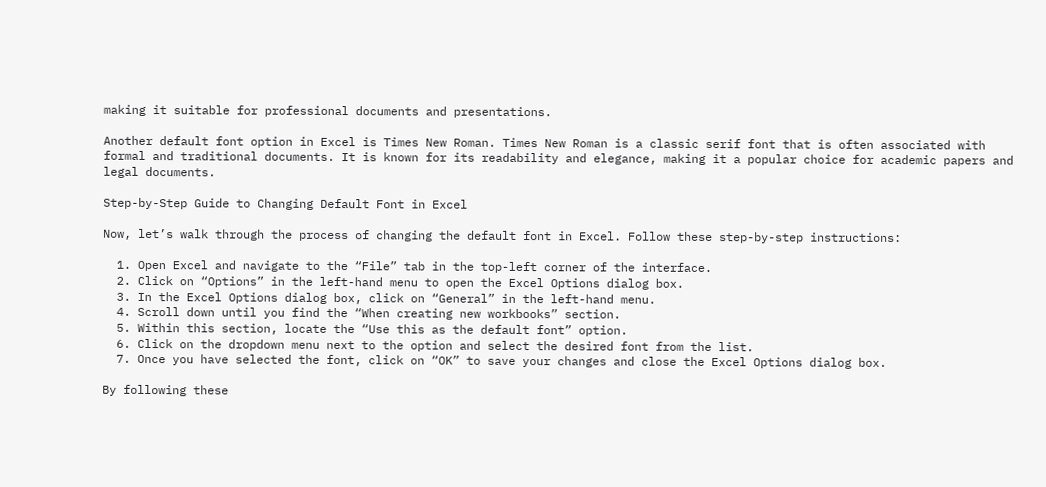making it suitable for professional documents and presentations.

Another default font option in Excel is Times New Roman. Times New Roman is a classic serif font that is often associated with formal and traditional documents. It is known for its readability and elegance, making it a popular choice for academic papers and legal documents.

Step-by-Step Guide to Changing Default Font in Excel

Now, let’s walk through the process of changing the default font in Excel. Follow these step-by-step instructions:

  1. Open Excel and navigate to the “File” tab in the top-left corner of the interface.
  2. Click on “Options” in the left-hand menu to open the Excel Options dialog box.
  3. In the Excel Options dialog box, click on “General” in the left-hand menu.
  4. Scroll down until you find the “When creating new workbooks” section.
  5. Within this section, locate the “Use this as the default font” option.
  6. Click on the dropdown menu next to the option and select the desired font from the list.
  7. Once you have selected the font, click on “OK” to save your changes and close the Excel Options dialog box.

By following these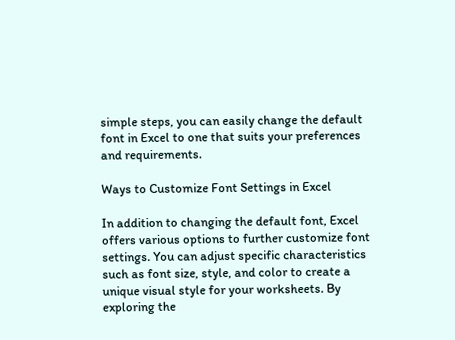simple steps, you can easily change the default font in Excel to one that suits your preferences and requirements.

Ways to Customize Font Settings in Excel

In addition to changing the default font, Excel offers various options to further customize font settings. You can adjust specific characteristics such as font size, style, and color to create a unique visual style for your worksheets. By exploring the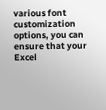various font customization options, you can ensure that your Excel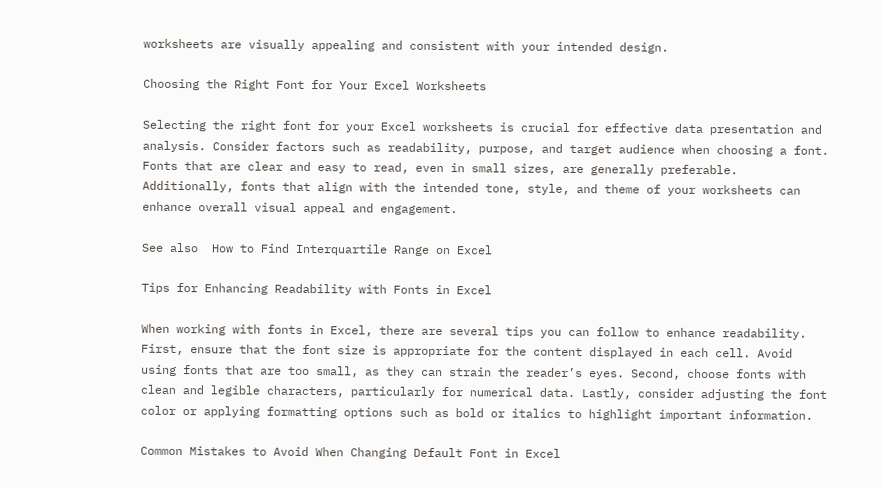worksheets are visually appealing and consistent with your intended design.

Choosing the Right Font for Your Excel Worksheets

Selecting the right font for your Excel worksheets is crucial for effective data presentation and analysis. Consider factors such as readability, purpose, and target audience when choosing a font. Fonts that are clear and easy to read, even in small sizes, are generally preferable. Additionally, fonts that align with the intended tone, style, and theme of your worksheets can enhance overall visual appeal and engagement.

See also  How to Find Interquartile Range on Excel

Tips for Enhancing Readability with Fonts in Excel

When working with fonts in Excel, there are several tips you can follow to enhance readability. First, ensure that the font size is appropriate for the content displayed in each cell. Avoid using fonts that are too small, as they can strain the reader’s eyes. Second, choose fonts with clean and legible characters, particularly for numerical data. Lastly, consider adjusting the font color or applying formatting options such as bold or italics to highlight important information.

Common Mistakes to Avoid When Changing Default Font in Excel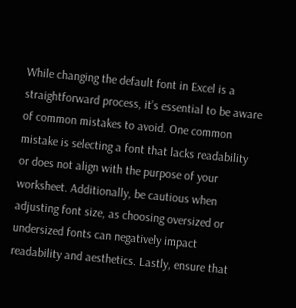While changing the default font in Excel is a straightforward process, it’s essential to be aware of common mistakes to avoid. One common mistake is selecting a font that lacks readability or does not align with the purpose of your worksheet. Additionally, be cautious when adjusting font size, as choosing oversized or undersized fonts can negatively impact readability and aesthetics. Lastly, ensure that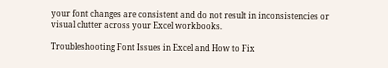your font changes are consistent and do not result in inconsistencies or visual clutter across your Excel workbooks.

Troubleshooting Font Issues in Excel and How to Fix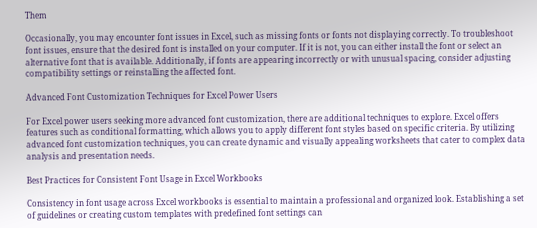Them

Occasionally, you may encounter font issues in Excel, such as missing fonts or fonts not displaying correctly. To troubleshoot font issues, ensure that the desired font is installed on your computer. If it is not, you can either install the font or select an alternative font that is available. Additionally, if fonts are appearing incorrectly or with unusual spacing, consider adjusting compatibility settings or reinstalling the affected font.

Advanced Font Customization Techniques for Excel Power Users

For Excel power users seeking more advanced font customization, there are additional techniques to explore. Excel offers features such as conditional formatting, which allows you to apply different font styles based on specific criteria. By utilizing advanced font customization techniques, you can create dynamic and visually appealing worksheets that cater to complex data analysis and presentation needs.

Best Practices for Consistent Font Usage in Excel Workbooks

Consistency in font usage across Excel workbooks is essential to maintain a professional and organized look. Establishing a set of guidelines or creating custom templates with predefined font settings can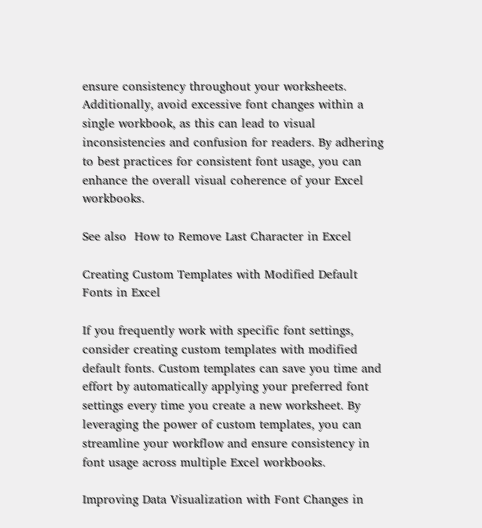ensure consistency throughout your worksheets. Additionally, avoid excessive font changes within a single workbook, as this can lead to visual inconsistencies and confusion for readers. By adhering to best practices for consistent font usage, you can enhance the overall visual coherence of your Excel workbooks.

See also  How to Remove Last Character in Excel

Creating Custom Templates with Modified Default Fonts in Excel

If you frequently work with specific font settings, consider creating custom templates with modified default fonts. Custom templates can save you time and effort by automatically applying your preferred font settings every time you create a new worksheet. By leveraging the power of custom templates, you can streamline your workflow and ensure consistency in font usage across multiple Excel workbooks.

Improving Data Visualization with Font Changes in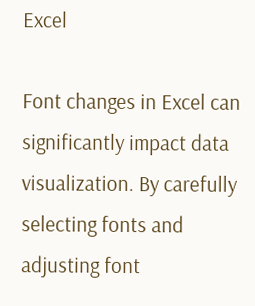Excel

Font changes in Excel can significantly impact data visualization. By carefully selecting fonts and adjusting font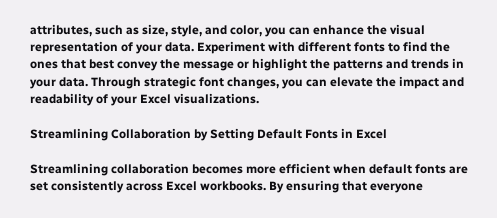attributes, such as size, style, and color, you can enhance the visual representation of your data. Experiment with different fonts to find the ones that best convey the message or highlight the patterns and trends in your data. Through strategic font changes, you can elevate the impact and readability of your Excel visualizations.

Streamlining Collaboration by Setting Default Fonts in Excel

Streamlining collaboration becomes more efficient when default fonts are set consistently across Excel workbooks. By ensuring that everyone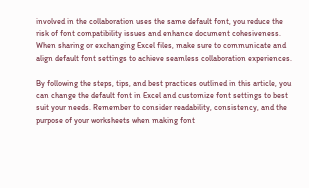involved in the collaboration uses the same default font, you reduce the risk of font compatibility issues and enhance document cohesiveness. When sharing or exchanging Excel files, make sure to communicate and align default font settings to achieve seamless collaboration experiences.

By following the steps, tips, and best practices outlined in this article, you can change the default font in Excel and customize font settings to best suit your needs. Remember to consider readability, consistency, and the purpose of your worksheets when making font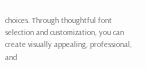choices. Through thoughtful font selection and customization, you can create visually appealing, professional, and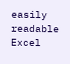easily readable Excel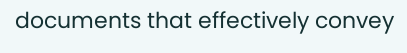documents that effectively convey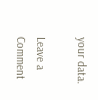your data.

Leave a Comment